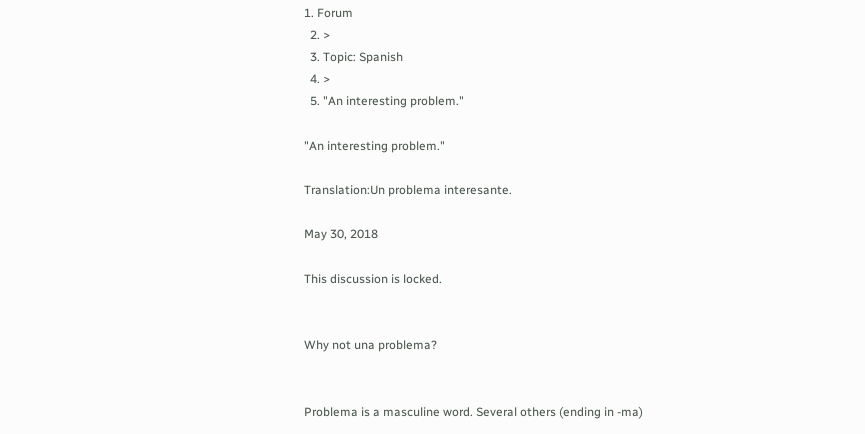1. Forum
  2. >
  3. Topic: Spanish
  4. >
  5. "An interesting problem."

"An interesting problem."

Translation:Un problema interesante.

May 30, 2018

This discussion is locked.


Why not una problema?


Problema is a masculine word. Several others (ending in -ma)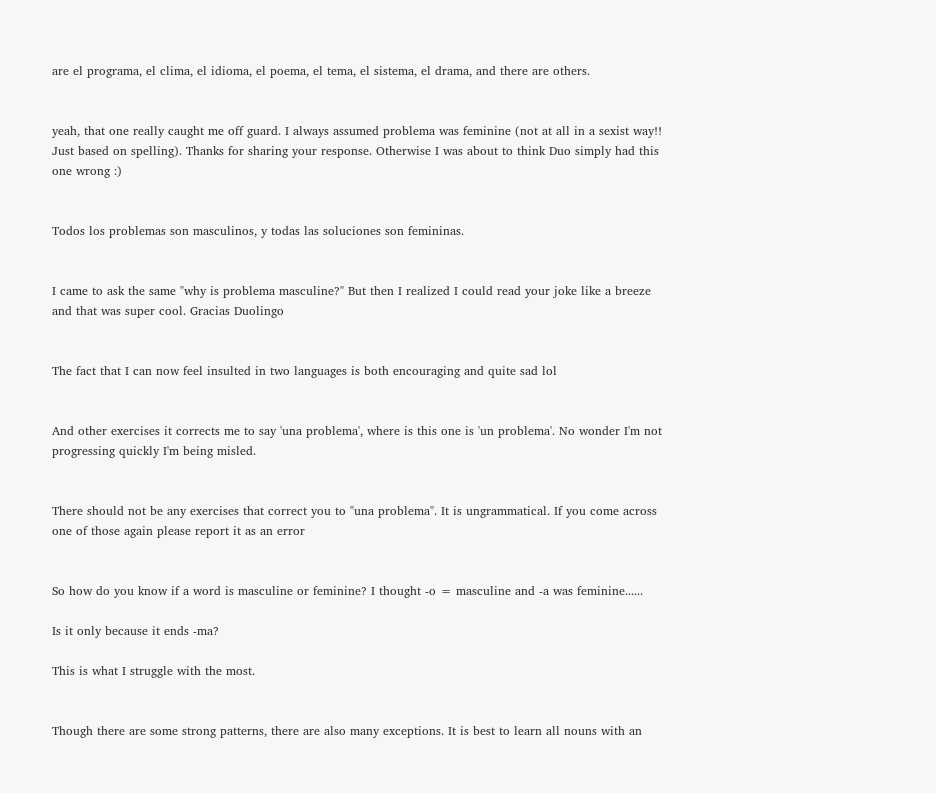are el programa, el clima, el idioma, el poema, el tema, el sistema, el drama, and there are others.


yeah, that one really caught me off guard. I always assumed problema was feminine (not at all in a sexist way!! Just based on spelling). Thanks for sharing your response. Otherwise I was about to think Duo simply had this one wrong :)


Todos los problemas son masculinos, y todas las soluciones son femininas.


I came to ask the same "why is problema masculine?" But then I realized I could read your joke like a breeze and that was super cool. Gracias Duolingo


The fact that I can now feel insulted in two languages is both encouraging and quite sad lol


And other exercises it corrects me to say 'una problema', where is this one is 'un problema'. No wonder I'm not progressing quickly I'm being misled.


There should not be any exercises that correct you to "una problema". It is ungrammatical. If you come across one of those again please report it as an error


So how do you know if a word is masculine or feminine? I thought -o = masculine and -a was feminine......

Is it only because it ends -ma?

This is what I struggle with the most.


Though there are some strong patterns, there are also many exceptions. It is best to learn all nouns with an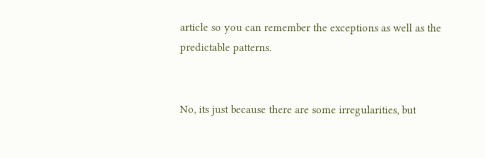article so you can remember the exceptions as well as the predictable patterns.


No, its just because there are some irregularities, but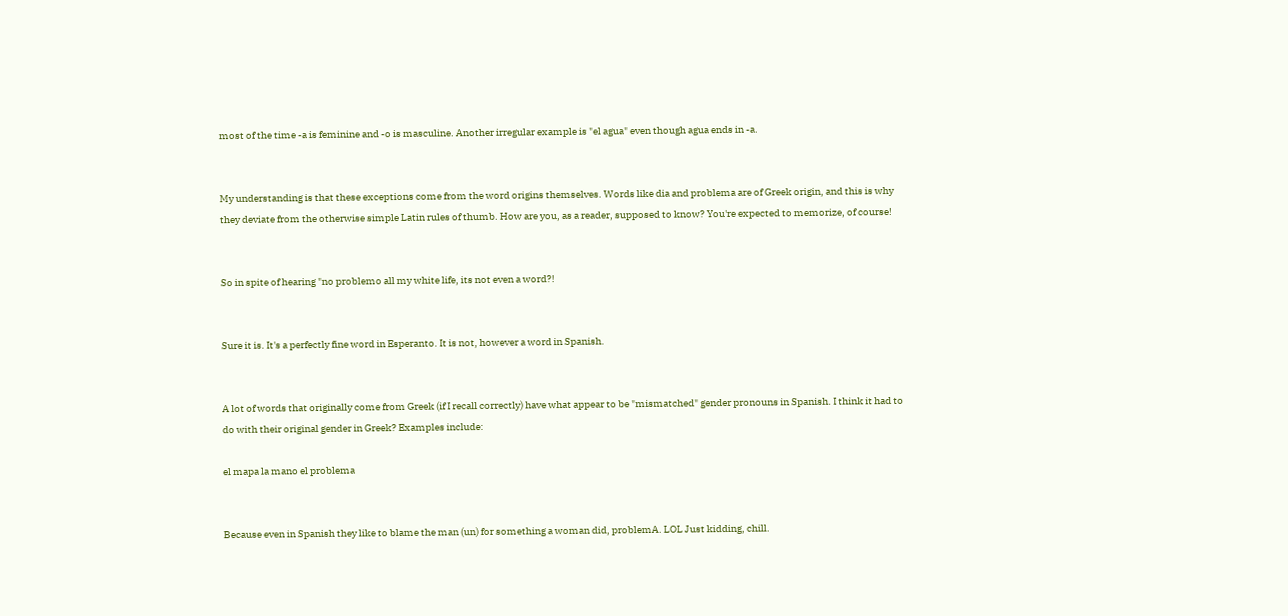most of the time -a is feminine and -o is masculine. Another irregular example is "el agua" even though agua ends in -a.


My understanding is that these exceptions come from the word origins themselves. Words like dia and problema are of Greek origin, and this is why they deviate from the otherwise simple Latin rules of thumb. How are you, as a reader, supposed to know? You're expected to memorize, of course!


So in spite of hearing "no problemo all my white life, its not even a word?!


Sure it is. It's a perfectly fine word in Esperanto. It is not, however a word in Spanish.


A lot of words that originally come from Greek (if I recall correctly) have what appear to be "mismatched" gender pronouns in Spanish. I think it had to do with their original gender in Greek? Examples include:

el mapa la mano el problema


Because even in Spanish they like to blame the man (un) for something a woman did, problemA. LOL Just kidding, chill.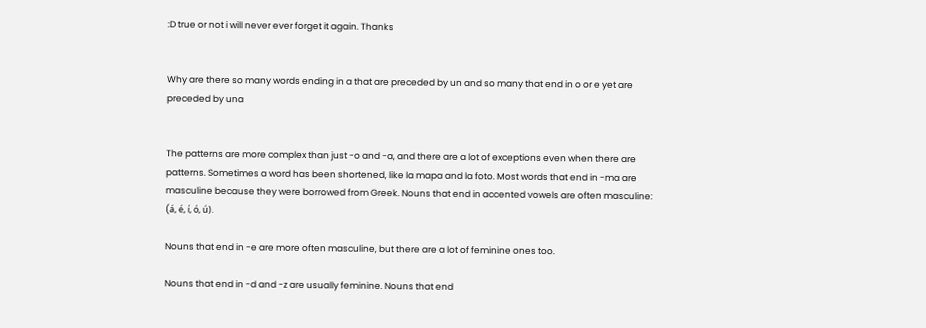:D true or not i will never ever forget it again. Thanks


Why are there so many words ending in a that are preceded by un and so many that end in o or e yet are preceded by una


The patterns are more complex than just -o and -a, and there are a lot of exceptions even when there are patterns. Sometimes a word has been shortened, like la mapa and la foto. Most words that end in -ma are masculine because they were borrowed from Greek. Nouns that end in accented vowels are often masculine: (á, é, í, ó, ú).

Nouns that end in -e are more often masculine, but there are a lot of feminine ones too.

Nouns that end in -d and -z are usually feminine. Nouns that end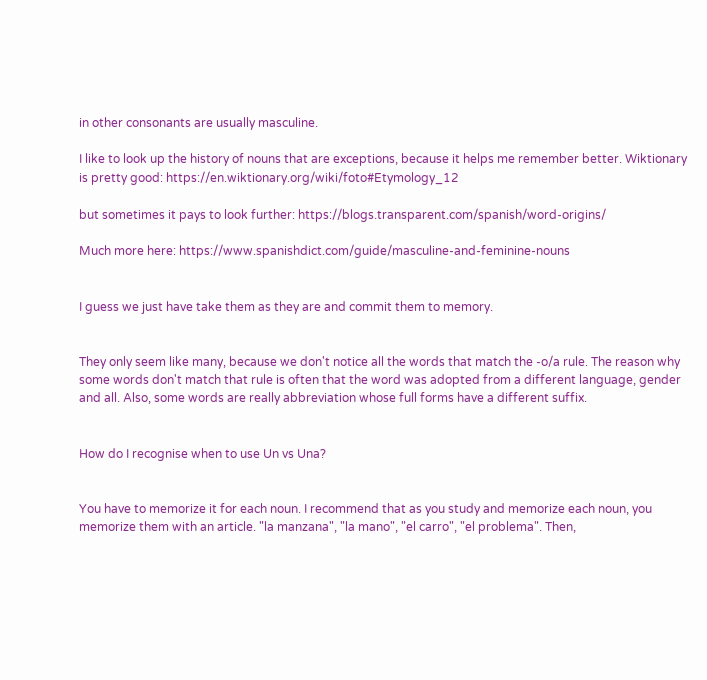in other consonants are usually masculine.

I like to look up the history of nouns that are exceptions, because it helps me remember better. Wiktionary is pretty good: https://en.wiktionary.org/wiki/foto#Etymology_12

but sometimes it pays to look further: https://blogs.transparent.com/spanish/word-origins/

Much more here: https://www.spanishdict.com/guide/masculine-and-feminine-nouns


I guess we just have take them as they are and commit them to memory.


They only seem like many, because we don't notice all the words that match the -o/a rule. The reason why some words don't match that rule is often that the word was adopted from a different language, gender and all. Also, some words are really abbreviation whose full forms have a different suffix.


How do I recognise when to use Un vs Una?


You have to memorize it for each noun. I recommend that as you study and memorize each noun, you memorize them with an article. "la manzana", "la mano", "el carro", "el problema". Then,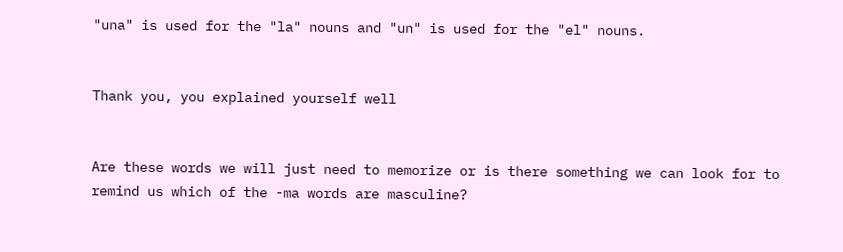"una" is used for the "la" nouns and "un" is used for the "el" nouns.


Thank you, you explained yourself well


Are these words we will just need to memorize or is there something we can look for to remind us which of the -ma words are masculine?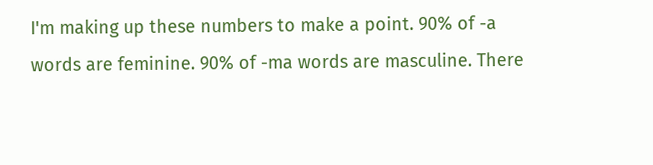I'm making up these numbers to make a point. 90% of -a words are feminine. 90% of -ma words are masculine. There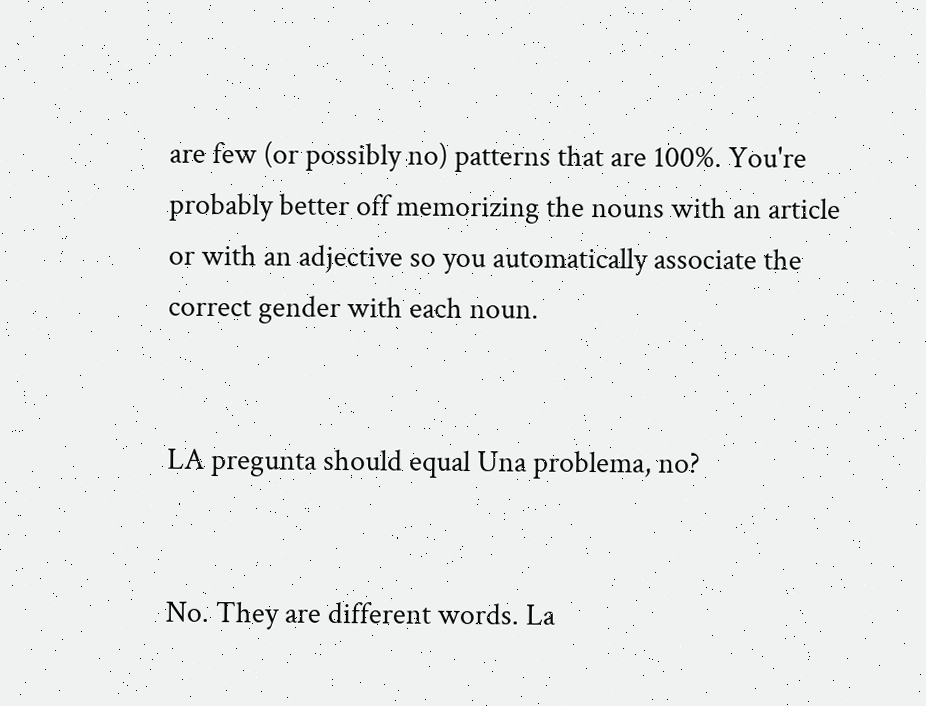are few (or possibly no) patterns that are 100%. You're probably better off memorizing the nouns with an article or with an adjective so you automatically associate the correct gender with each noun.


LA pregunta should equal Una problema, no?


No. They are different words. La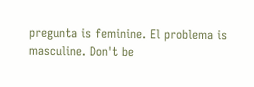pregunta is feminine. El problema is masculine. Don't be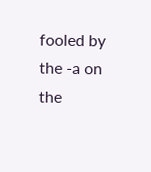fooled by the -a on the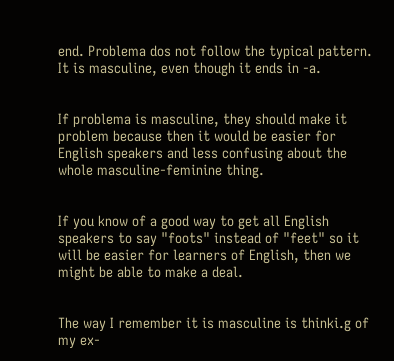end. Problema dos not follow the typical pattern. It is masculine, even though it ends in -a.


If problema is masculine, they should make it problem because then it would be easier for English speakers and less confusing about the whole masculine-feminine thing.


If you know of a good way to get all English speakers to say "foots" instead of "feet" so it will be easier for learners of English, then we might be able to make a deal.


The way I remember it is masculine is thinki.g of my ex-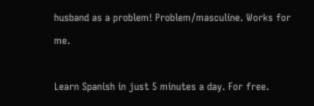husband as a problem! Problem/masculine. Works for me.

Learn Spanish in just 5 minutes a day. For free.